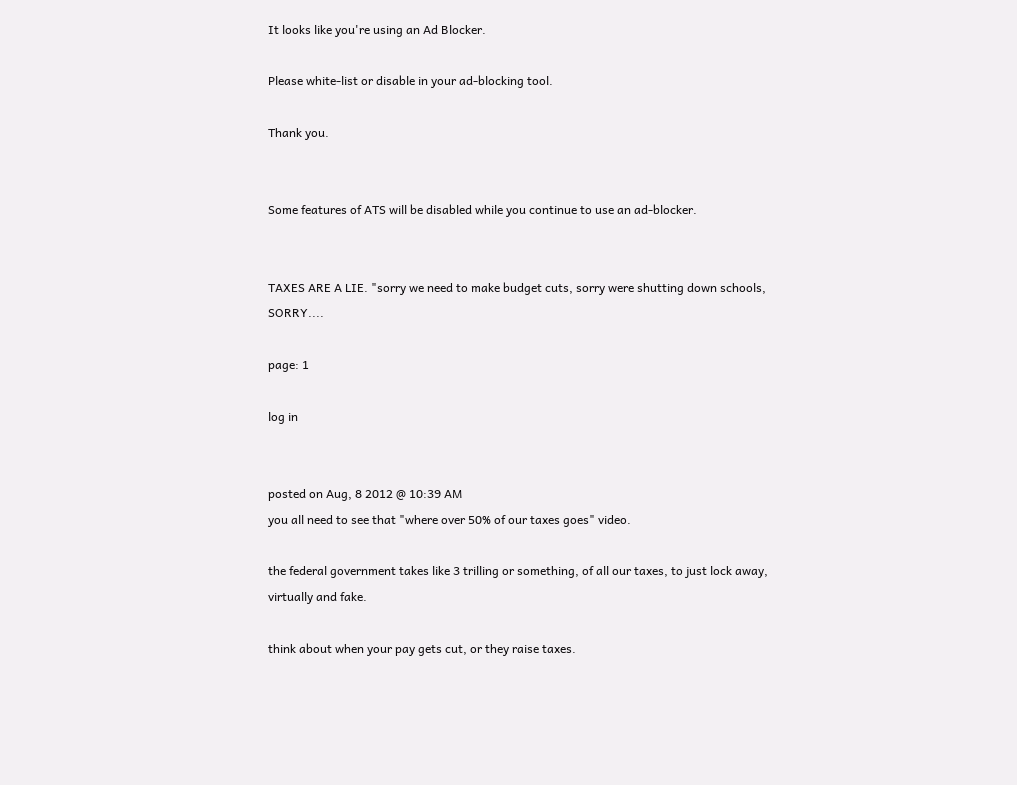It looks like you're using an Ad Blocker.

Please white-list or disable in your ad-blocking tool.

Thank you.


Some features of ATS will be disabled while you continue to use an ad-blocker.


TAXES ARE A LIE. "sorry we need to make budget cuts, sorry were shutting down schools, SORRY....

page: 1

log in


posted on Aug, 8 2012 @ 10:39 AM
you all need to see that "where over 50% of our taxes goes" video.

the federal government takes like 3 trilling or something, of all our taxes, to just lock away, virtually and fake.

think about when your pay gets cut, or they raise taxes.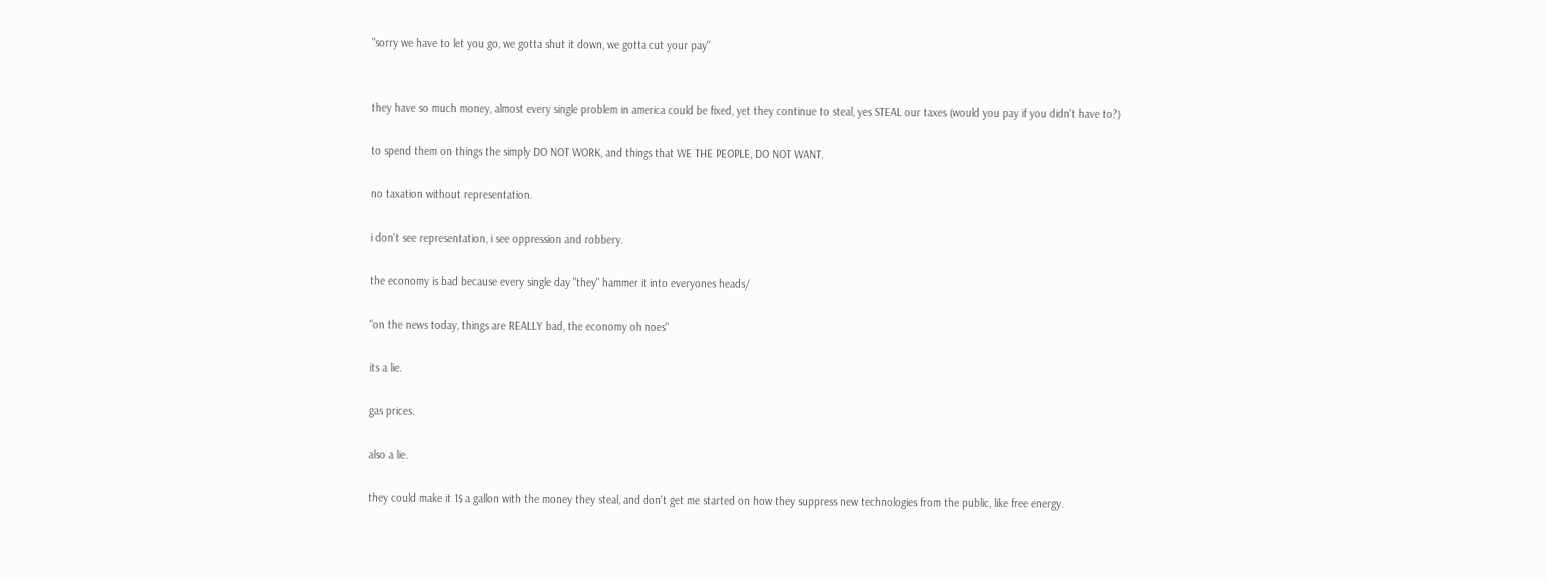"sorry we have to let you go, we gotta shut it down, we gotta cut your pay"


they have so much money, almost every single problem in america could be fixed, yet they continue to steal, yes STEAL our taxes (would you pay if you didn't have to?)

to spend them on things the simply DO NOT WORK, and things that WE THE PEOPLE, DO NOT WANT.

no taxation without representation.

i don't see representation, i see oppression and robbery.

the economy is bad because every single day "they" hammer it into everyones heads/

"on the news today, things are REALLY bad, the economy oh noes"

its a lie.

gas prices.

also a lie.

they could make it 1$ a gallon with the money they steal, and don't get me started on how they suppress new technologies from the public, like free energy.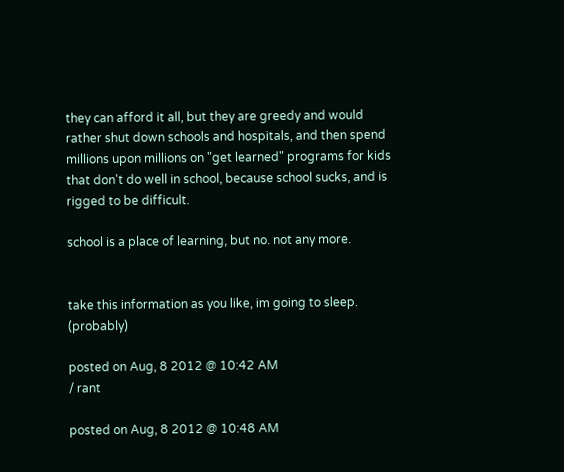they can afford it all, but they are greedy and would rather shut down schools and hospitals, and then spend millions upon millions on "get learned" programs for kids that don't do well in school, because school sucks, and is rigged to be difficult.

school is a place of learning, but no. not any more.


take this information as you like, im going to sleep. (probably)

posted on Aug, 8 2012 @ 10:42 AM
/ rant

posted on Aug, 8 2012 @ 10:48 AM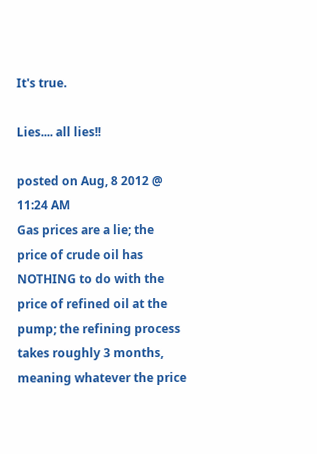It's true.

Lies.... all lies!!

posted on Aug, 8 2012 @ 11:24 AM
Gas prices are a lie; the price of crude oil has NOTHING to do with the price of refined oil at the pump; the refining process takes roughly 3 months, meaning whatever the price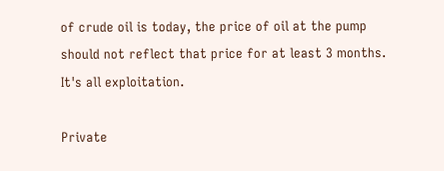of crude oil is today, the price of oil at the pump should not reflect that price for at least 3 months. It's all exploitation.

Private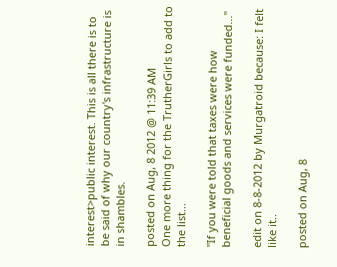interest>public interest. This is all there is to be said of why our country's infrastructure is in shambles.

posted on Aug, 8 2012 @ 11:39 AM
One more thing for the TrutherGirls to add to the list...

"If you were told that taxes were how beneficial goods and services were funded..."

edit on 8-8-2012 by Murgatroid because: I felt like it..

posted on Aug, 8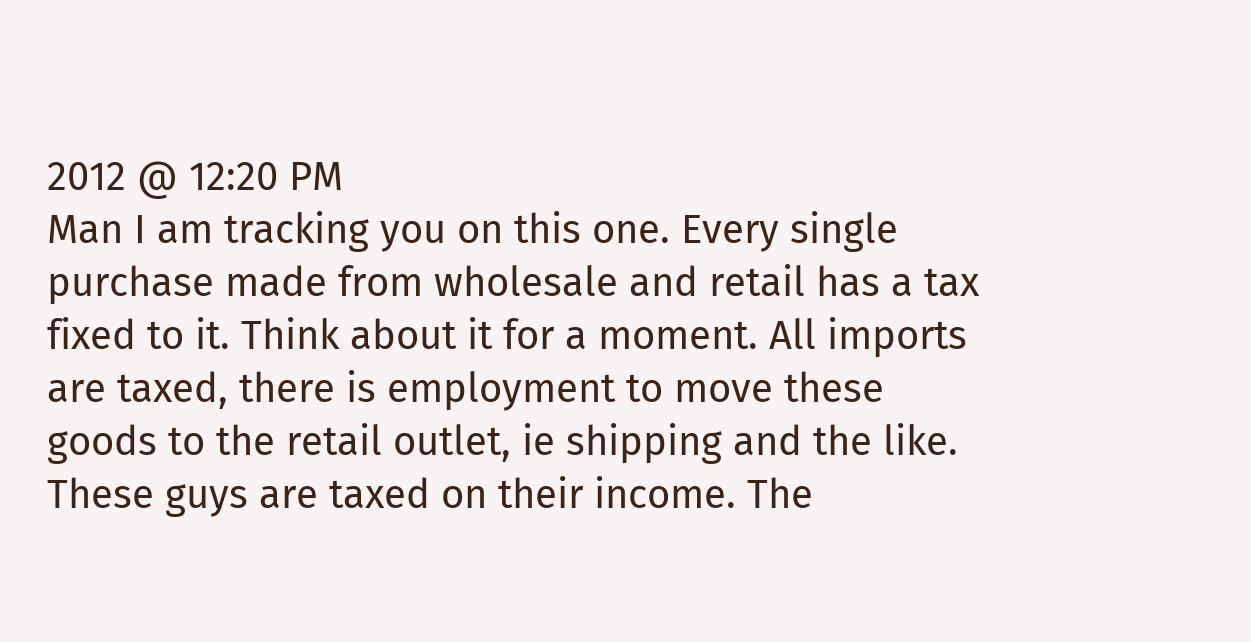2012 @ 12:20 PM
Man I am tracking you on this one. Every single purchase made from wholesale and retail has a tax fixed to it. Think about it for a moment. All imports are taxed, there is employment to move these goods to the retail outlet, ie shipping and the like. These guys are taxed on their income. The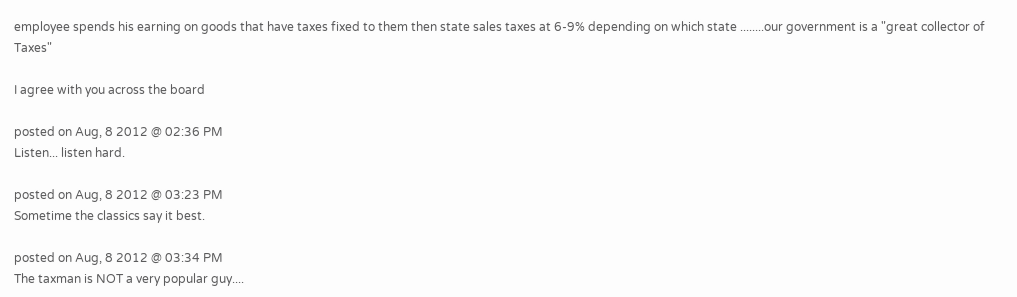employee spends his earning on goods that have taxes fixed to them then state sales taxes at 6-9% depending on which state ........our government is a "great collector of Taxes"

I agree with you across the board

posted on Aug, 8 2012 @ 02:36 PM
Listen... listen hard.

posted on Aug, 8 2012 @ 03:23 PM
Sometime the classics say it best.

posted on Aug, 8 2012 @ 03:34 PM
The taxman is NOT a very popular guy....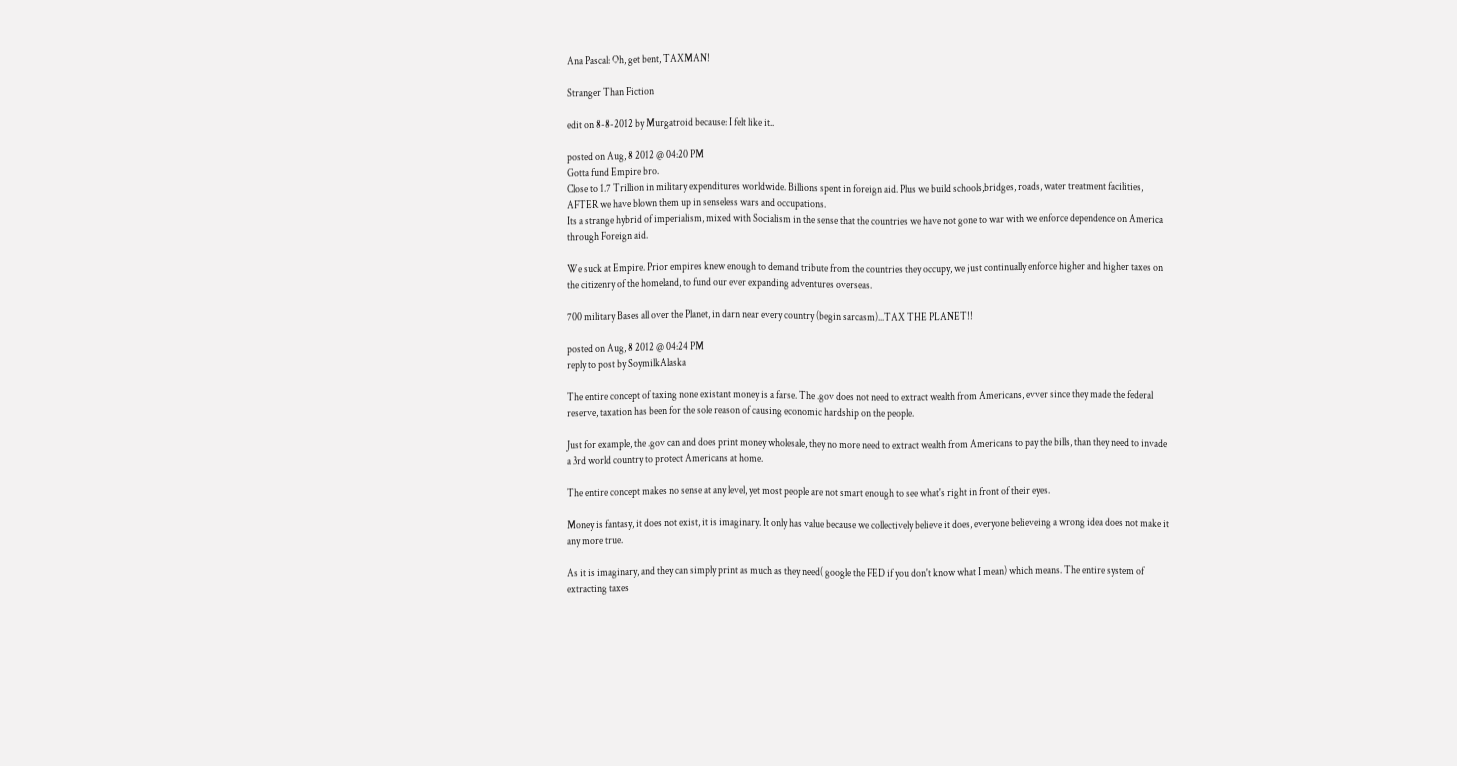Ana Pascal: Oh, get bent, TAXMAN!

Stranger Than Fiction

edit on 8-8-2012 by Murgatroid because: I felt like it..

posted on Aug, 8 2012 @ 04:20 PM
Gotta fund Empire bro.
Close to 1.7 Trillion in military expenditures worldwide. Billions spent in foreign aid. Plus we build schools,bridges, roads, water treatment facilities, AFTER we have blown them up in senseless wars and occupations.
Its a strange hybrid of imperialism, mixed with Socialism in the sense that the countries we have not gone to war with we enforce dependence on America through Foreign aid.

We suck at Empire. Prior empires knew enough to demand tribute from the countries they occupy, we just continually enforce higher and higher taxes on the citizenry of the homeland, to fund our ever expanding adventures overseas.

700 military Bases all over the Planet, in darn near every country (begin sarcasm)...TAX THE PLANET!!

posted on Aug, 8 2012 @ 04:24 PM
reply to post by SoymilkAlaska

The entire concept of taxing none existant money is a farse. The .gov does not need to extract wealth from Americans, evver since they made the federal reserve, taxation has been for the sole reason of causing economic hardship on the people.

Just for example, the .gov can and does print money wholesale, they no more need to extract wealth from Americans to pay the bills, than they need to invade a 3rd world country to protect Americans at home.

The entire concept makes no sense at any level, yet most people are not smart enough to see what's right in front of their eyes.

Money is fantasy, it does not exist, it is imaginary. It only has value because we collectively believe it does, everyone believeing a wrong idea does not make it any more true.

As it is imaginary, and they can simply print as much as they need( google the FED if you don't know what I mean) which means. The entire system of extracting taxes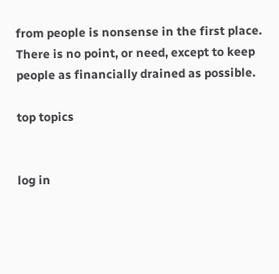from people is nonsense in the first place. There is no point, or need, except to keep people as financially drained as possible.

top topics


log in